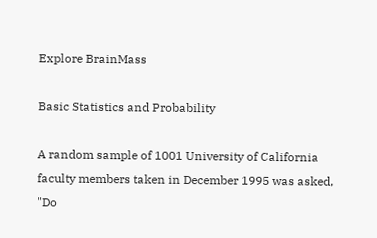Explore BrainMass

Basic Statistics and Probability

A random sample of 1001 University of California faculty members taken in December 1995 was asked, "Do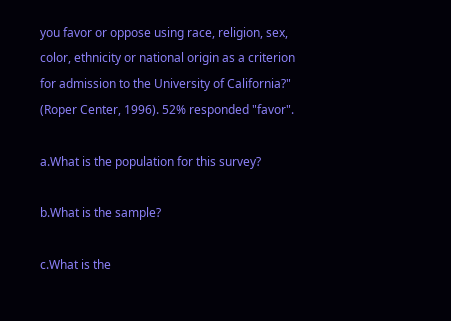you favor or oppose using race, religion, sex, color, ethnicity or national origin as a criterion for admission to the University of California?" (Roper Center, 1996). 52% responded "favor".

a.What is the population for this survey?

b.What is the sample?

c.What is the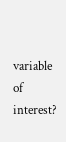variable of interest?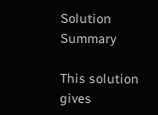Solution Summary

This solution gives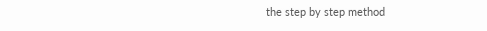the step by step method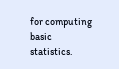for computing basic statistics.